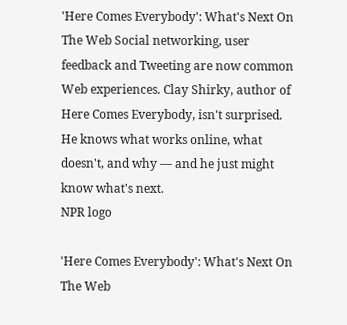'Here Comes Everybody': What's Next On The Web Social networking, user feedback and Tweeting are now common Web experiences. Clay Shirky, author of Here Comes Everybody, isn't surprised. He knows what works online, what doesn't, and why — and he just might know what's next.
NPR logo

'Here Comes Everybody': What's Next On The Web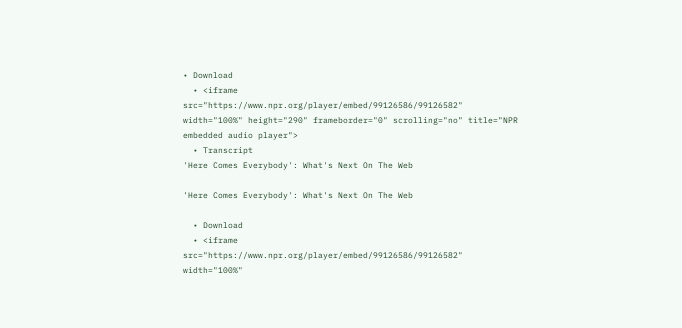• Download
  • <iframe src="https://www.npr.org/player/embed/99126586/99126582" width="100%" height="290" frameborder="0" scrolling="no" title="NPR embedded audio player">
  • Transcript
'Here Comes Everybody': What's Next On The Web

'Here Comes Everybody': What's Next On The Web

  • Download
  • <iframe src="https://www.npr.org/player/embed/99126586/99126582" width="100%"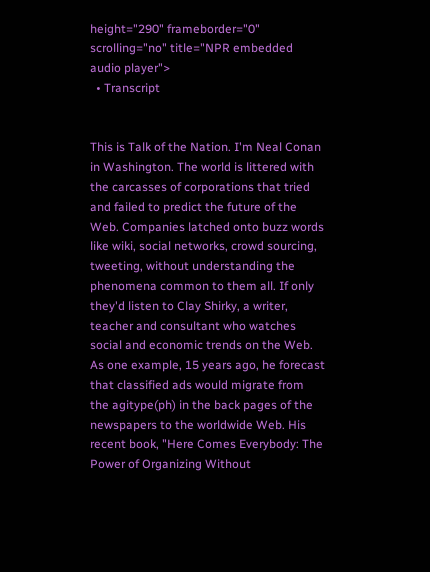height="290" frameborder="0" scrolling="no" title="NPR embedded audio player">
  • Transcript


This is Talk of the Nation. I'm Neal Conan in Washington. The world is littered with the carcasses of corporations that tried and failed to predict the future of the Web. Companies latched onto buzz words like wiki, social networks, crowd sourcing, tweeting, without understanding the phenomena common to them all. If only they'd listen to Clay Shirky, a writer, teacher and consultant who watches social and economic trends on the Web. As one example, 15 years ago, he forecast that classified ads would migrate from the agitype(ph) in the back pages of the newspapers to the worldwide Web. His recent book, "Here Comes Everybody: The Power of Organizing Without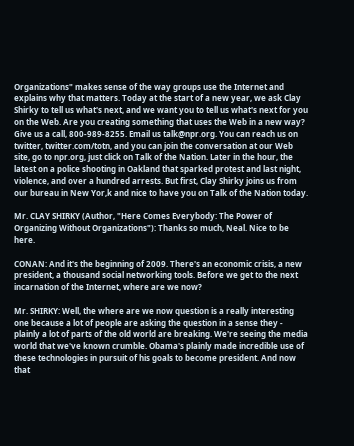Organizations" makes sense of the way groups use the Internet and explains why that matters. Today at the start of a new year, we ask Clay Shirky to tell us what's next, and we want you to tell us what's next for you on the Web. Are you creating something that uses the Web in a new way? Give us a call, 800-989-8255. Email us talk@npr.org. You can reach us on twitter, twitter.com/totn, and you can join the conversation at our Web site, go to npr.org, just click on Talk of the Nation. Later in the hour, the latest on a police shooting in Oakland that sparked protest and last night, violence, and over a hundred arrests. But first, Clay Shirky joins us from our bureau in New Yor,k and nice to have you on Talk of the Nation today.

Mr. CLAY SHIRKY (Author, "Here Comes Everybody: The Power of Organizing Without Organizations"): Thanks so much, Neal. Nice to be here.

CONAN: And it's the beginning of 2009. There's an economic crisis, a new president, a thousand social networking tools. Before we get to the next incarnation of the Internet, where are we now?

Mr. SHIRKY: Well, the where are we now question is a really interesting one because a lot of people are asking the question in a sense they - plainly a lot of parts of the old world are breaking. We're seeing the media world that we've known crumble. Obama's plainly made incredible use of these technologies in pursuit of his goals to become president. And now that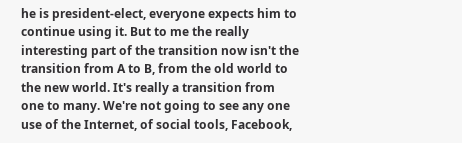he is president-elect, everyone expects him to continue using it. But to me the really interesting part of the transition now isn't the transition from A to B, from the old world to the new world. It's really a transition from one to many. We're not going to see any one use of the Internet, of social tools, Facebook,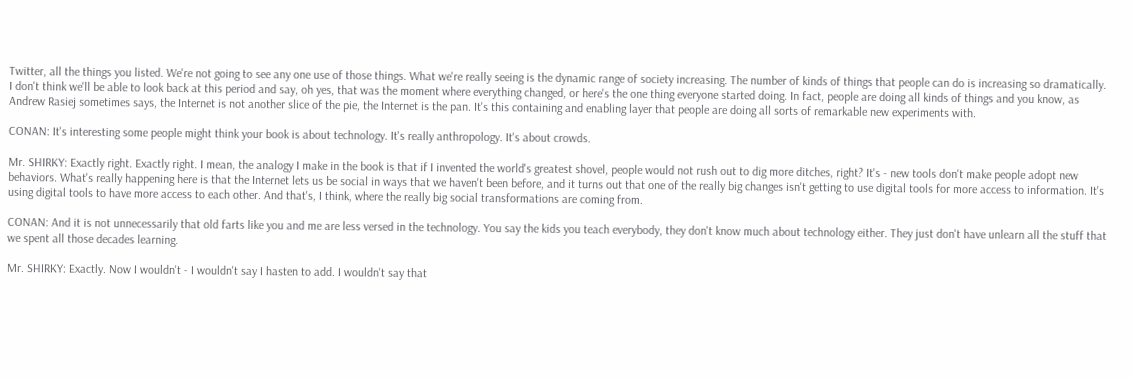Twitter, all the things you listed. We're not going to see any one use of those things. What we're really seeing is the dynamic range of society increasing. The number of kinds of things that people can do is increasing so dramatically. I don't think we'll be able to look back at this period and say, oh yes, that was the moment where everything changed, or here's the one thing everyone started doing. In fact, people are doing all kinds of things and you know, as Andrew Rasiej sometimes says, the Internet is not another slice of the pie, the Internet is the pan. It's this containing and enabling layer that people are doing all sorts of remarkable new experiments with.

CONAN: It's interesting some people might think your book is about technology. It's really anthropology. It's about crowds.

Mr. SHIRKY: Exactly right. Exactly right. I mean, the analogy I make in the book is that if I invented the world's greatest shovel, people would not rush out to dig more ditches, right? It's - new tools don't make people adopt new behaviors. What's really happening here is that the Internet lets us be social in ways that we haven't been before, and it turns out that one of the really big changes isn't getting to use digital tools for more access to information. It's using digital tools to have more access to each other. And that's, I think, where the really big social transformations are coming from.

CONAN: And it is not unnecessarily that old farts like you and me are less versed in the technology. You say the kids you teach everybody, they don't know much about technology either. They just don't have unlearn all the stuff that we spent all those decades learning.

Mr. SHIRKY: Exactly. Now I wouldn't - I wouldn't say I hasten to add. I wouldn't say that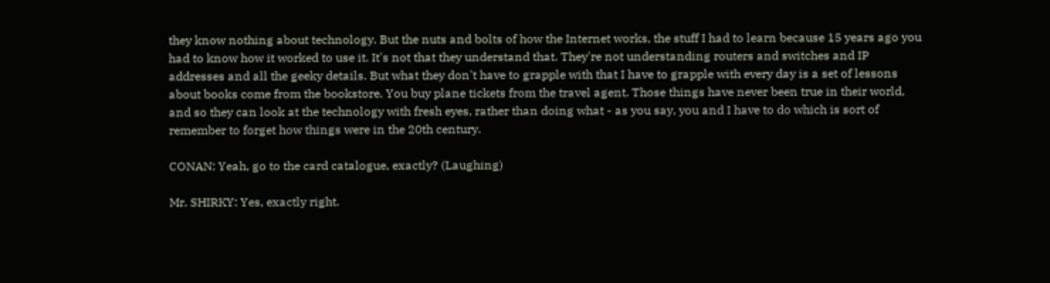they know nothing about technology. But the nuts and bolts of how the Internet works, the stuff I had to learn because 15 years ago you had to know how it worked to use it. It's not that they understand that. They're not understanding routers and switches and IP addresses and all the geeky details. But what they don't have to grapple with that I have to grapple with every day is a set of lessons about books come from the bookstore. You buy plane tickets from the travel agent. Those things have never been true in their world, and so they can look at the technology with fresh eyes, rather than doing what - as you say, you and I have to do which is sort of remember to forget how things were in the 20th century.

CONAN: Yeah, go to the card catalogue, exactly? (Laughing)

Mr. SHIRKY: Yes, exactly right.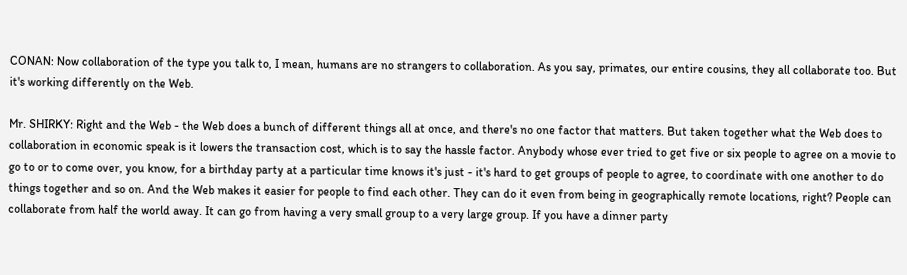CONAN: Now collaboration of the type you talk to, I mean, humans are no strangers to collaboration. As you say, primates, our entire cousins, they all collaborate too. But it's working differently on the Web.

Mr. SHIRKY: Right and the Web - the Web does a bunch of different things all at once, and there's no one factor that matters. But taken together what the Web does to collaboration in economic speak is it lowers the transaction cost, which is to say the hassle factor. Anybody whose ever tried to get five or six people to agree on a movie to go to or to come over, you know, for a birthday party at a particular time knows it's just - it's hard to get groups of people to agree, to coordinate with one another to do things together and so on. And the Web makes it easier for people to find each other. They can do it even from being in geographically remote locations, right? People can collaborate from half the world away. It can go from having a very small group to a very large group. If you have a dinner party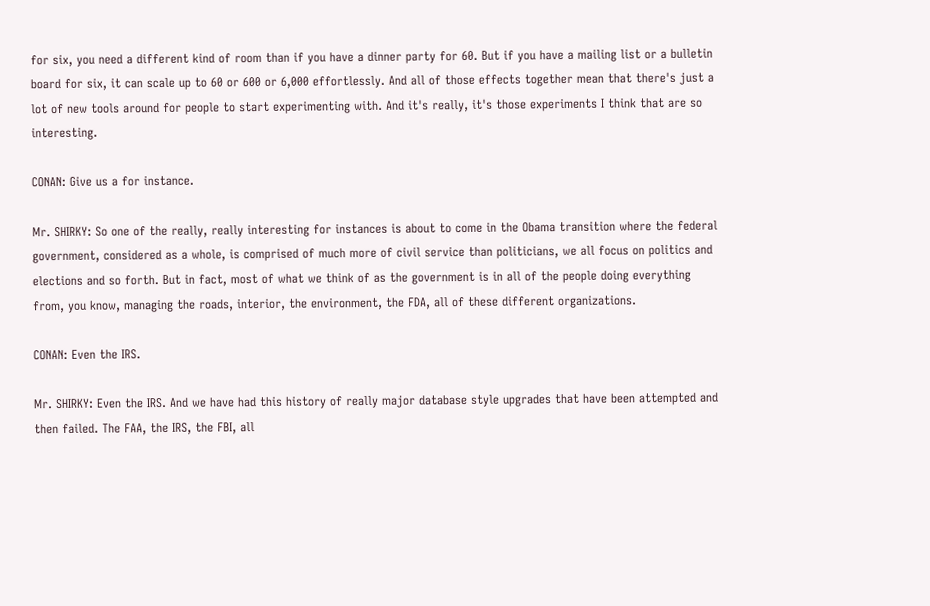for six, you need a different kind of room than if you have a dinner party for 60. But if you have a mailing list or a bulletin board for six, it can scale up to 60 or 600 or 6,000 effortlessly. And all of those effects together mean that there's just a lot of new tools around for people to start experimenting with. And it's really, it's those experiments I think that are so interesting.

CONAN: Give us a for instance.

Mr. SHIRKY: So one of the really, really interesting for instances is about to come in the Obama transition where the federal government, considered as a whole, is comprised of much more of civil service than politicians, we all focus on politics and elections and so forth. But in fact, most of what we think of as the government is in all of the people doing everything from, you know, managing the roads, interior, the environment, the FDA, all of these different organizations.

CONAN: Even the IRS.

Mr. SHIRKY: Even the IRS. And we have had this history of really major database style upgrades that have been attempted and then failed. The FAA, the IRS, the FBI, all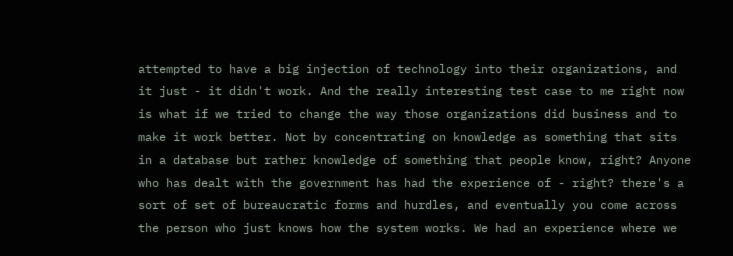attempted to have a big injection of technology into their organizations, and it just - it didn't work. And the really interesting test case to me right now is what if we tried to change the way those organizations did business and to make it work better. Not by concentrating on knowledge as something that sits in a database but rather knowledge of something that people know, right? Anyone who has dealt with the government has had the experience of - right? there's a sort of set of bureaucratic forms and hurdles, and eventually you come across the person who just knows how the system works. We had an experience where we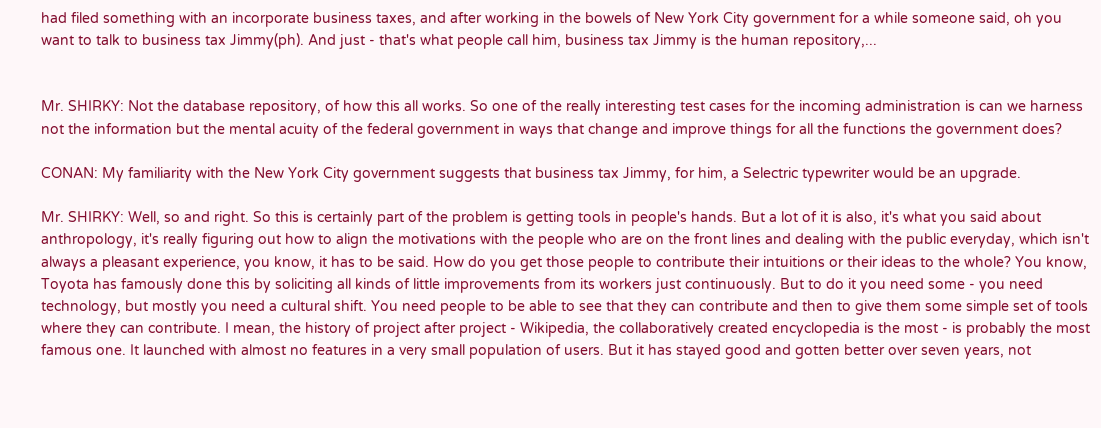had filed something with an incorporate business taxes, and after working in the bowels of New York City government for a while someone said, oh you want to talk to business tax Jimmy(ph). And just - that's what people call him, business tax Jimmy is the human repository,...


Mr. SHIRKY: Not the database repository, of how this all works. So one of the really interesting test cases for the incoming administration is can we harness not the information but the mental acuity of the federal government in ways that change and improve things for all the functions the government does?

CONAN: My familiarity with the New York City government suggests that business tax Jimmy, for him, a Selectric typewriter would be an upgrade.

Mr. SHIRKY: Well, so and right. So this is certainly part of the problem is getting tools in people's hands. But a lot of it is also, it's what you said about anthropology, it's really figuring out how to align the motivations with the people who are on the front lines and dealing with the public everyday, which isn't always a pleasant experience, you know, it has to be said. How do you get those people to contribute their intuitions or their ideas to the whole? You know, Toyota has famously done this by soliciting all kinds of little improvements from its workers just continuously. But to do it you need some - you need technology, but mostly you need a cultural shift. You need people to be able to see that they can contribute and then to give them some simple set of tools where they can contribute. I mean, the history of project after project - Wikipedia, the collaboratively created encyclopedia is the most - is probably the most famous one. It launched with almost no features in a very small population of users. But it has stayed good and gotten better over seven years, not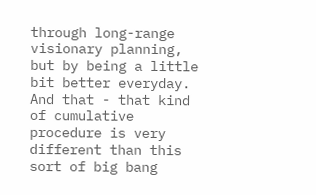through long-range visionary planning, but by being a little bit better everyday. And that - that kind of cumulative procedure is very different than this sort of big bang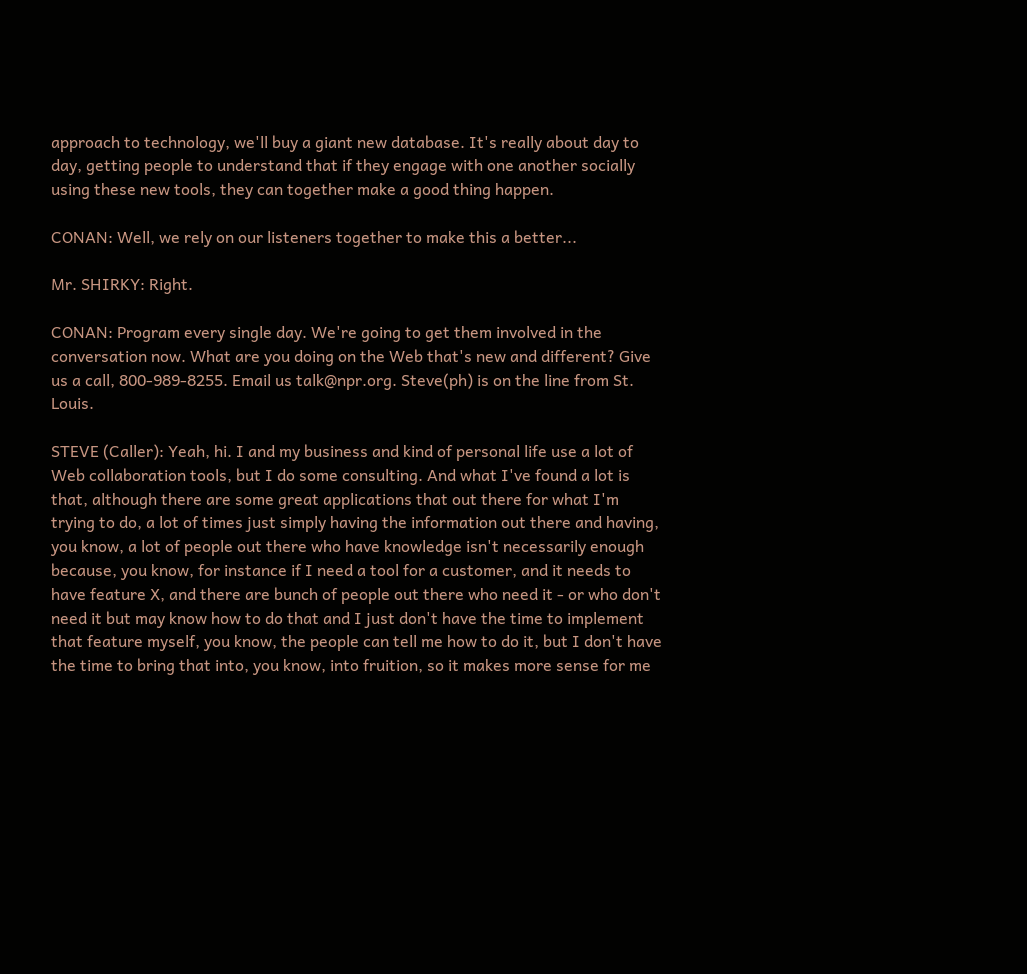approach to technology, we'll buy a giant new database. It's really about day to day, getting people to understand that if they engage with one another socially using these new tools, they can together make a good thing happen.

CONAN: Well, we rely on our listeners together to make this a better...

Mr. SHIRKY: Right.

CONAN: Program every single day. We're going to get them involved in the conversation now. What are you doing on the Web that's new and different? Give us a call, 800-989-8255. Email us talk@npr.org. Steve(ph) is on the line from St. Louis.

STEVE (Caller): Yeah, hi. I and my business and kind of personal life use a lot of Web collaboration tools, but I do some consulting. And what I've found a lot is that, although there are some great applications that out there for what I'm trying to do, a lot of times just simply having the information out there and having, you know, a lot of people out there who have knowledge isn't necessarily enough because, you know, for instance if I need a tool for a customer, and it needs to have feature X, and there are bunch of people out there who need it - or who don't need it but may know how to do that and I just don't have the time to implement that feature myself, you know, the people can tell me how to do it, but I don't have the time to bring that into, you know, into fruition, so it makes more sense for me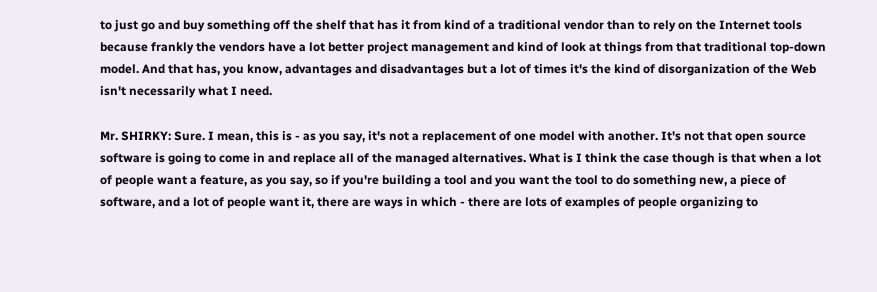to just go and buy something off the shelf that has it from kind of a traditional vendor than to rely on the Internet tools because frankly the vendors have a lot better project management and kind of look at things from that traditional top-down model. And that has, you know, advantages and disadvantages but a lot of times it's the kind of disorganization of the Web isn't necessarily what I need.

Mr. SHIRKY: Sure. I mean, this is - as you say, it's not a replacement of one model with another. It's not that open source software is going to come in and replace all of the managed alternatives. What is I think the case though is that when a lot of people want a feature, as you say, so if you're building a tool and you want the tool to do something new, a piece of software, and a lot of people want it, there are ways in which - there are lots of examples of people organizing to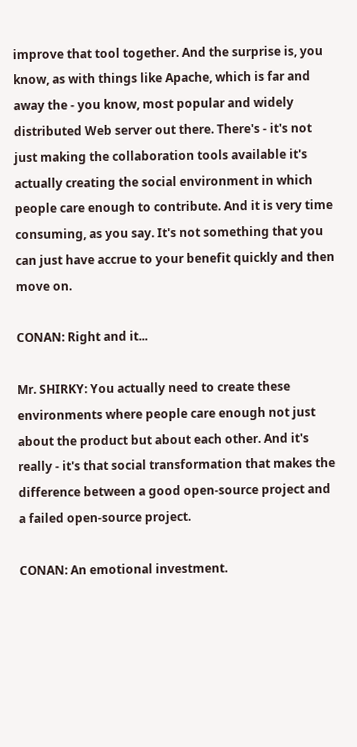improve that tool together. And the surprise is, you know, as with things like Apache, which is far and away the - you know, most popular and widely distributed Web server out there. There's - it's not just making the collaboration tools available it's actually creating the social environment in which people care enough to contribute. And it is very time consuming, as you say. It's not something that you can just have accrue to your benefit quickly and then move on.

CONAN: Right and it...

Mr. SHIRKY: You actually need to create these environments where people care enough not just about the product but about each other. And it's really - it's that social transformation that makes the difference between a good open-source project and a failed open-source project.

CONAN: An emotional investment.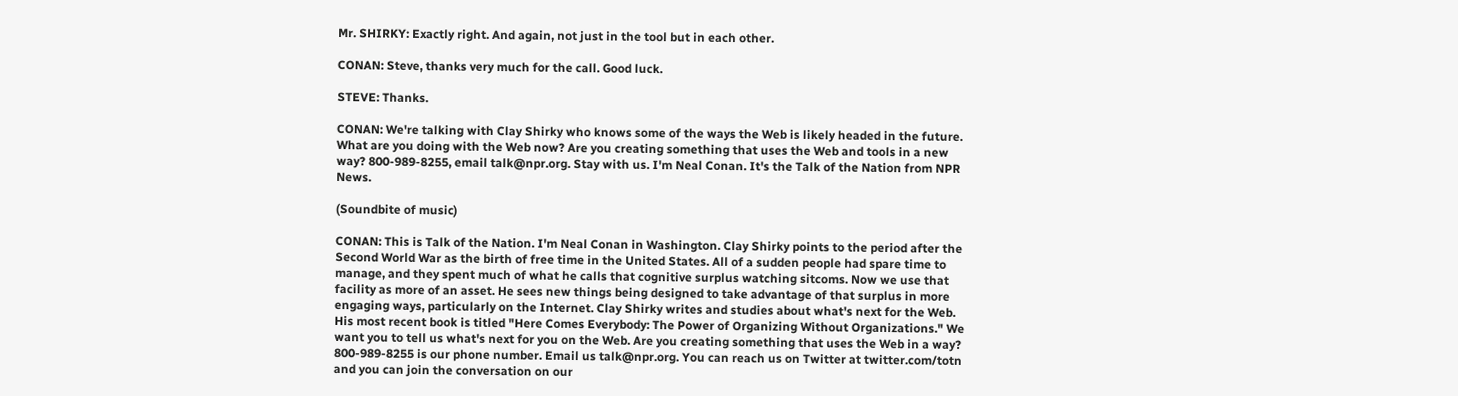Mr. SHIRKY: Exactly right. And again, not just in the tool but in each other.

CONAN: Steve, thanks very much for the call. Good luck.

STEVE: Thanks.

CONAN: We're talking with Clay Shirky who knows some of the ways the Web is likely headed in the future. What are you doing with the Web now? Are you creating something that uses the Web and tools in a new way? 800-989-8255, email talk@npr.org. Stay with us. I'm Neal Conan. It's the Talk of the Nation from NPR News.

(Soundbite of music)

CONAN: This is Talk of the Nation. I'm Neal Conan in Washington. Clay Shirky points to the period after the Second World War as the birth of free time in the United States. All of a sudden people had spare time to manage, and they spent much of what he calls that cognitive surplus watching sitcoms. Now we use that facility as more of an asset. He sees new things being designed to take advantage of that surplus in more engaging ways, particularly on the Internet. Clay Shirky writes and studies about what's next for the Web. His most recent book is titled "Here Comes Everybody: The Power of Organizing Without Organizations." We want you to tell us what's next for you on the Web. Are you creating something that uses the Web in a way? 800-989-8255 is our phone number. Email us talk@npr.org. You can reach us on Twitter at twitter.com/totn and you can join the conversation on our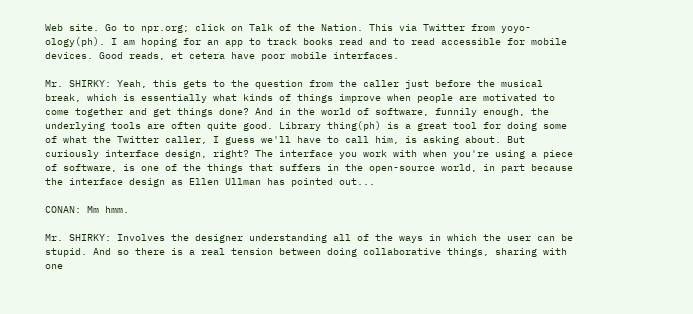Web site. Go to npr.org; click on Talk of the Nation. This via Twitter from yoyo-ology(ph). I am hoping for an app to track books read and to read accessible for mobile devices. Good reads, et cetera have poor mobile interfaces.

Mr. SHIRKY: Yeah, this gets to the question from the caller just before the musical break, which is essentially what kinds of things improve when people are motivated to come together and get things done? And in the world of software, funnily enough, the underlying tools are often quite good. Library thing(ph) is a great tool for doing some of what the Twitter caller, I guess we'll have to call him, is asking about. But curiously interface design, right? The interface you work with when you're using a piece of software, is one of the things that suffers in the open-source world, in part because the interface design as Ellen Ullman has pointed out...

CONAN: Mm hmm.

Mr. SHIRKY: Involves the designer understanding all of the ways in which the user can be stupid. And so there is a real tension between doing collaborative things, sharing with one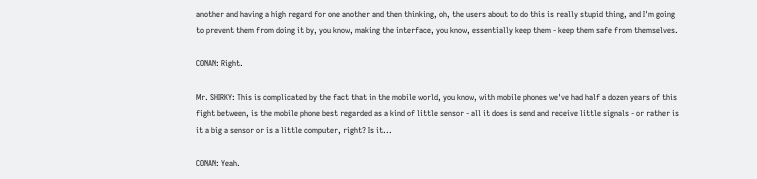another and having a high regard for one another and then thinking, oh, the users about to do this is really stupid thing, and I'm going to prevent them from doing it by, you know, making the interface, you know, essentially keep them - keep them safe from themselves.

CONAN: Right.

Mr. SHIRKY: This is complicated by the fact that in the mobile world, you know, with mobile phones we've had half a dozen years of this fight between, is the mobile phone best regarded as a kind of little sensor - all it does is send and receive little signals - or rather is it a big a sensor or is a little computer, right? Is it...

CONAN: Yeah.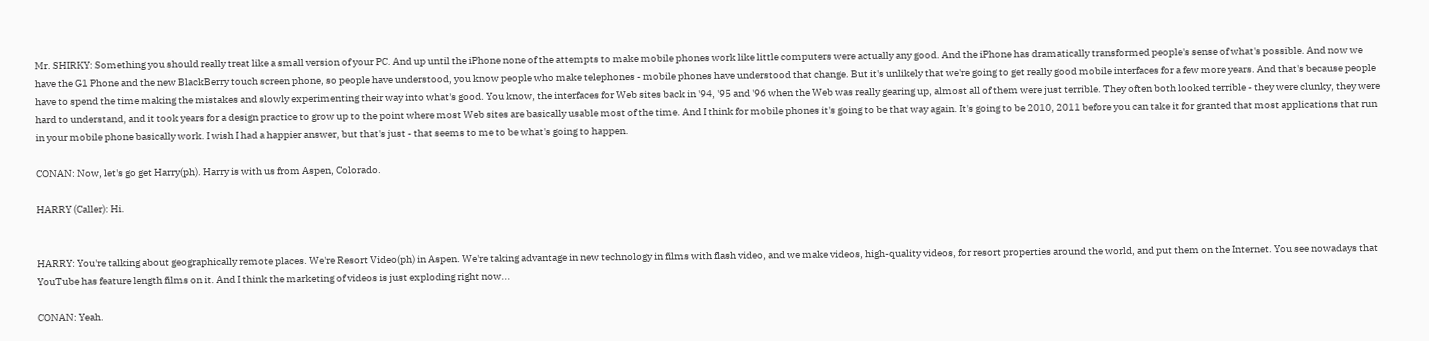Mr. SHIRKY: Something you should really treat like a small version of your PC. And up until the iPhone none of the attempts to make mobile phones work like little computers were actually any good. And the iPhone has dramatically transformed people's sense of what's possible. And now we have the G1 Phone and the new BlackBerry touch screen phone, so people have understood, you know people who make telephones - mobile phones have understood that change. But it's unlikely that we're going to get really good mobile interfaces for a few more years. And that's because people have to spend the time making the mistakes and slowly experimenting their way into what's good. You know, the interfaces for Web sites back in '94, '95 and '96 when the Web was really gearing up, almost all of them were just terrible. They often both looked terrible - they were clunky, they were hard to understand, and it took years for a design practice to grow up to the point where most Web sites are basically usable most of the time. And I think for mobile phones it's going to be that way again. It's going to be 2010, 2011 before you can take it for granted that most applications that run in your mobile phone basically work. I wish I had a happier answer, but that's just - that seems to me to be what's going to happen.

CONAN: Now, let's go get Harry(ph). Harry is with us from Aspen, Colorado.

HARRY (Caller): Hi.


HARRY: You're talking about geographically remote places. We're Resort Video(ph) in Aspen. We're taking advantage in new technology in films with flash video, and we make videos, high-quality videos, for resort properties around the world, and put them on the Internet. You see nowadays that YouTube has feature length films on it. And I think the marketing of videos is just exploding right now...

CONAN: Yeah.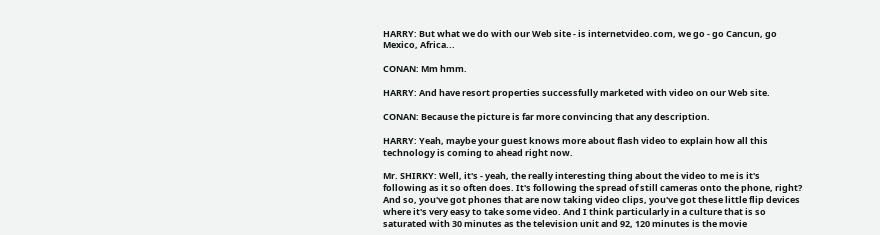HARRY: But what we do with our Web site - is internetvideo.com, we go - go Cancun, go Mexico, Africa...

CONAN: Mm hmm.

HARRY: And have resort properties successfully marketed with video on our Web site.

CONAN: Because the picture is far more convincing that any description.

HARRY: Yeah, maybe your guest knows more about flash video to explain how all this technology is coming to ahead right now.

Mr. SHIRKY: Well, it's - yeah, the really interesting thing about the video to me is it's following as it so often does. It's following the spread of still cameras onto the phone, right? And so, you've got phones that are now taking video clips, you've got these little flip devices where it's very easy to take some video. And I think particularly in a culture that is so saturated with 30 minutes as the television unit and 92, 120 minutes is the movie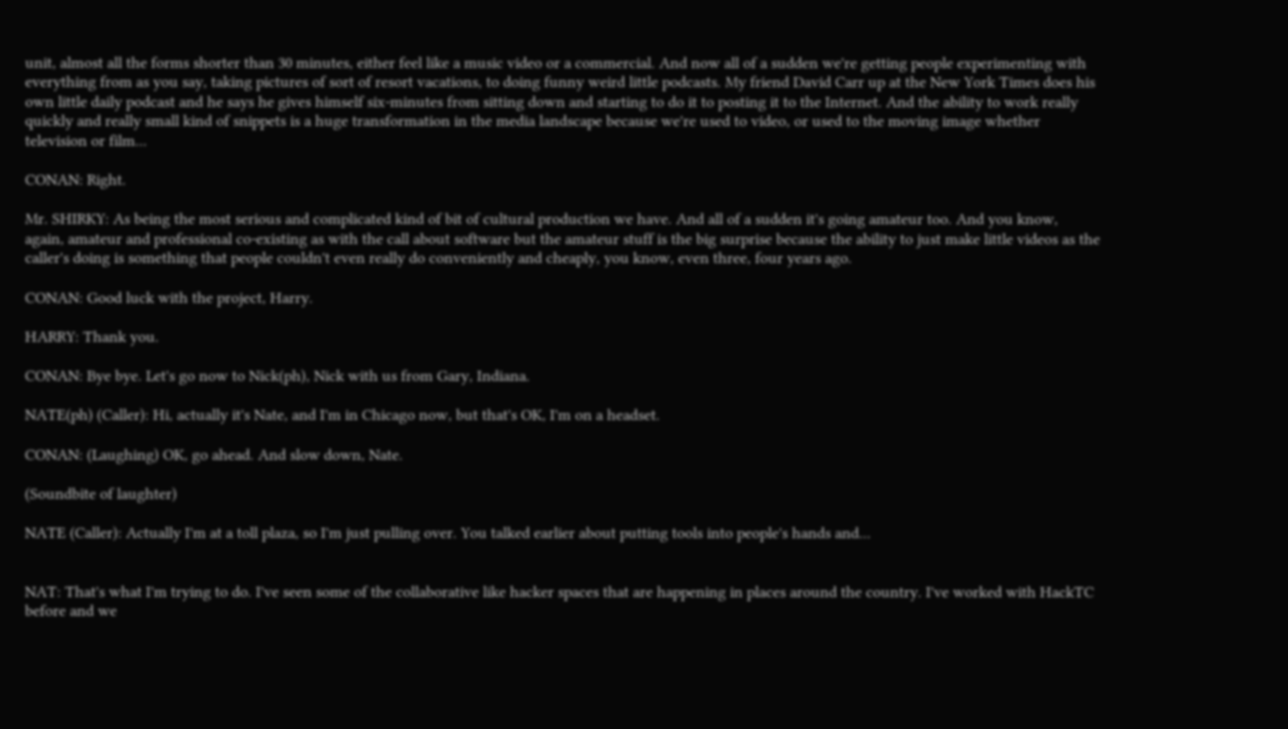unit, almost all the forms shorter than 30 minutes, either feel like a music video or a commercial. And now all of a sudden we're getting people experimenting with everything from as you say, taking pictures of sort of resort vacations, to doing funny weird little podcasts. My friend David Carr up at the New York Times does his own little daily podcast and he says he gives himself six-minutes from sitting down and starting to do it to posting it to the Internet. And the ability to work really quickly and really small kind of snippets is a huge transformation in the media landscape because we're used to video, or used to the moving image whether television or film...

CONAN: Right.

Mr. SHIRKY: As being the most serious and complicated kind of bit of cultural production we have. And all of a sudden it's going amateur too. And you know, again, amateur and professional co-existing as with the call about software but the amateur stuff is the big surprise because the ability to just make little videos as the caller's doing is something that people couldn't even really do conveniently and cheaply, you know, even three, four years ago.

CONAN: Good luck with the project, Harry.

HARRY: Thank you.

CONAN: Bye bye. Let's go now to Nick(ph), Nick with us from Gary, Indiana.

NATE(ph) (Caller): Hi, actually it's Nate, and I'm in Chicago now, but that's OK, I'm on a headset.

CONAN: (Laughing) OK, go ahead. And slow down, Nate.

(Soundbite of laughter)

NATE (Caller): Actually I'm at a toll plaza, so I'm just pulling over. You talked earlier about putting tools into people's hands and...


NAT: That's what I'm trying to do. I've seen some of the collaborative like hacker spaces that are happening in places around the country. I've worked with HackTC before and we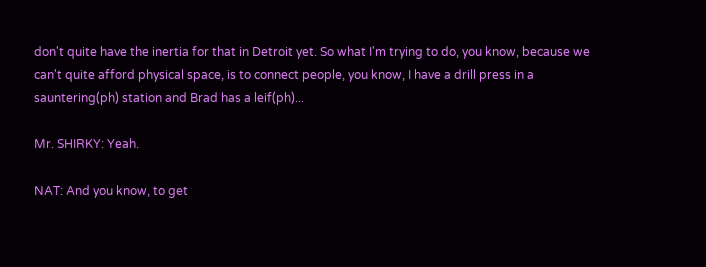don't quite have the inertia for that in Detroit yet. So what I'm trying to do, you know, because we can't quite afford physical space, is to connect people, you know, I have a drill press in a sauntering(ph) station and Brad has a leif(ph)...

Mr. SHIRKY: Yeah.

NAT: And you know, to get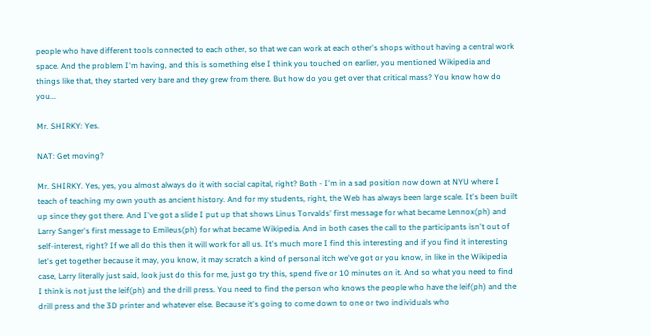people who have different tools connected to each other, so that we can work at each other's shops without having a central work space. And the problem I'm having, and this is something else I think you touched on earlier, you mentioned Wikipedia and things like that, they started very bare and they grew from there. But how do you get over that critical mass? You know how do you...

Mr. SHIRKY: Yes.

NAT: Get moving?

Mr. SHIRKY. Yes, yes, you almost always do it with social capital, right? Both - I'm in a sad position now down at NYU where I teach of teaching my own youth as ancient history. And for my students, right, the Web has always been large scale. It's been built up since they got there. And I've got a slide I put up that shows Linus Torvalds' first message for what became Lennox(ph) and Larry Sanger's first message to Emileus(ph) for what became Wikipedia. And in both cases the call to the participants isn't out of self-interest, right? If we all do this then it will work for all us. It's much more I find this interesting and if you find it interesting let's get together because it may, you know, it may scratch a kind of personal itch we've got or you know, in like in the Wikipedia case, Larry literally just said, look just do this for me, just go try this, spend five or 10 minutes on it. And so what you need to find I think is not just the leif(ph) and the drill press. You need to find the person who knows the people who have the leif(ph) and the drill press and the 3D printer and whatever else. Because it's going to come down to one or two individuals who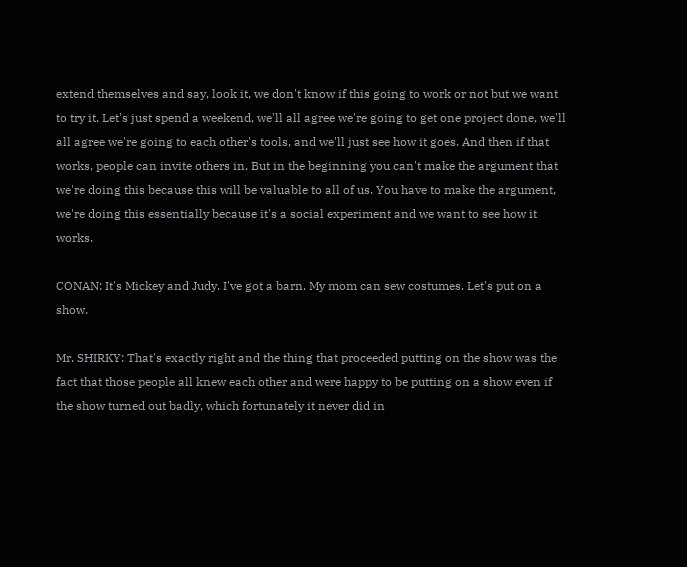extend themselves and say, look it, we don't know if this going to work or not but we want to try it. Let's just spend a weekend, we'll all agree we're going to get one project done, we'll all agree we're going to each other's tools, and we'll just see how it goes. And then if that works, people can invite others in. But in the beginning you can't make the argument that we're doing this because this will be valuable to all of us. You have to make the argument, we're doing this essentially because it's a social experiment and we want to see how it works.

CONAN: It's Mickey and Judy. I've got a barn. My mom can sew costumes. Let's put on a show.

Mr. SHIRKY: That's exactly right and the thing that proceeded putting on the show was the fact that those people all knew each other and were happy to be putting on a show even if the show turned out badly, which fortunately it never did in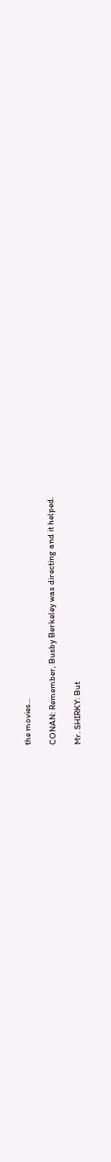the movies...

CONAN: Remember, Busby Berkeley was directing and it helped.

Mr. SHIRKY: But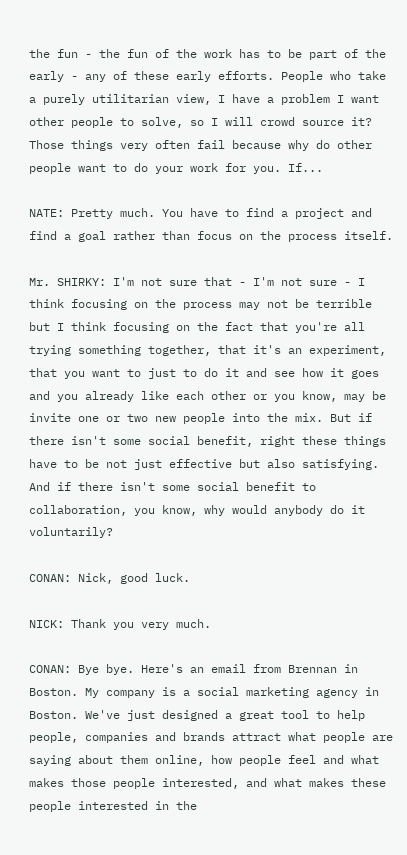the fun - the fun of the work has to be part of the early - any of these early efforts. People who take a purely utilitarian view, I have a problem I want other people to solve, so I will crowd source it? Those things very often fail because why do other people want to do your work for you. If...

NATE: Pretty much. You have to find a project and find a goal rather than focus on the process itself.

Mr. SHIRKY: I'm not sure that - I'm not sure - I think focusing on the process may not be terrible but I think focusing on the fact that you're all trying something together, that it's an experiment, that you want to just to do it and see how it goes and you already like each other or you know, may be invite one or two new people into the mix. But if there isn't some social benefit, right these things have to be not just effective but also satisfying. And if there isn't some social benefit to collaboration, you know, why would anybody do it voluntarily?

CONAN: Nick, good luck.

NICK: Thank you very much.

CONAN: Bye bye. Here's an email from Brennan in Boston. My company is a social marketing agency in Boston. We've just designed a great tool to help people, companies and brands attract what people are saying about them online, how people feel and what makes those people interested, and what makes these people interested in the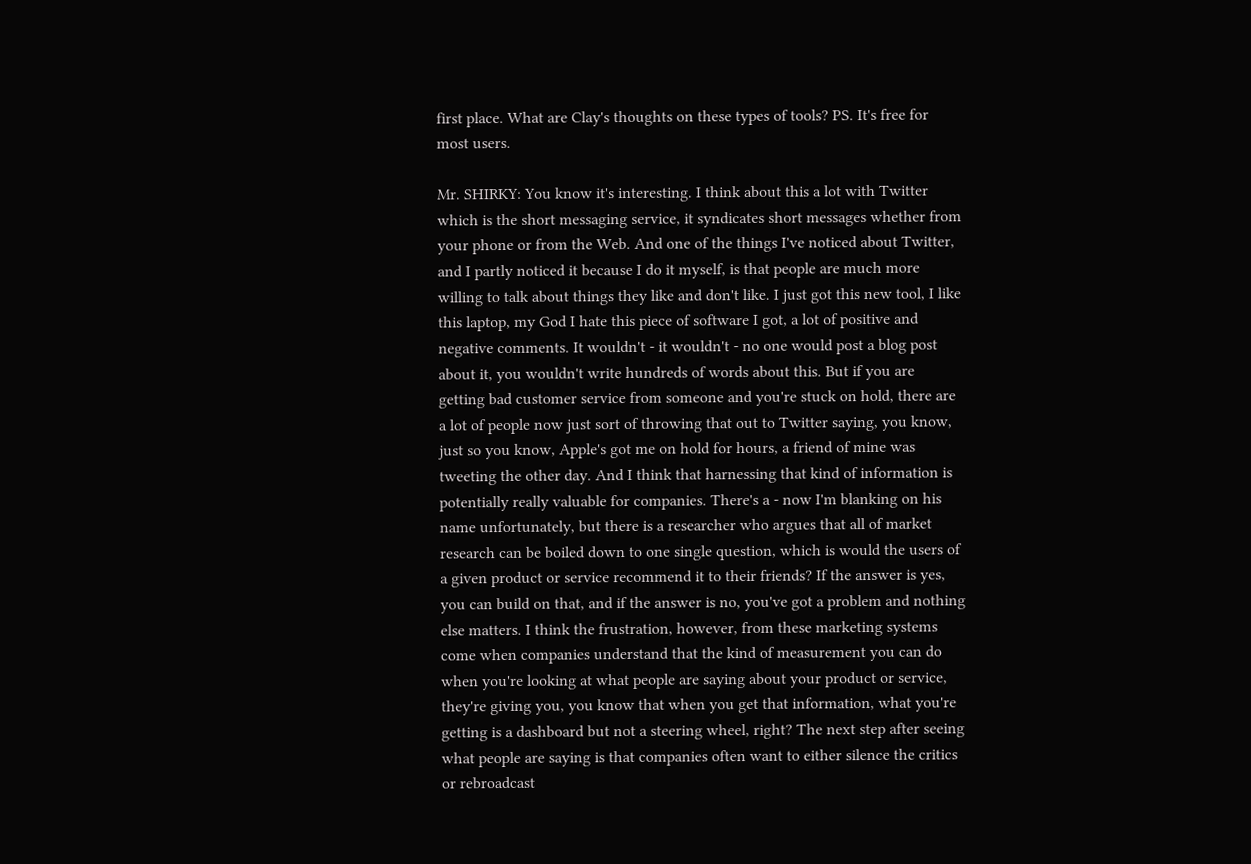first place. What are Clay's thoughts on these types of tools? PS. It's free for most users.

Mr. SHIRKY: You know it's interesting. I think about this a lot with Twitter which is the short messaging service, it syndicates short messages whether from your phone or from the Web. And one of the things I've noticed about Twitter, and I partly noticed it because I do it myself, is that people are much more willing to talk about things they like and don't like. I just got this new tool, I like this laptop, my God I hate this piece of software I got, a lot of positive and negative comments. It wouldn't - it wouldn't - no one would post a blog post about it, you wouldn't write hundreds of words about this. But if you are getting bad customer service from someone and you're stuck on hold, there are a lot of people now just sort of throwing that out to Twitter saying, you know, just so you know, Apple's got me on hold for hours, a friend of mine was tweeting the other day. And I think that harnessing that kind of information is potentially really valuable for companies. There's a - now I'm blanking on his name unfortunately, but there is a researcher who argues that all of market research can be boiled down to one single question, which is would the users of a given product or service recommend it to their friends? If the answer is yes, you can build on that, and if the answer is no, you've got a problem and nothing else matters. I think the frustration, however, from these marketing systems come when companies understand that the kind of measurement you can do when you're looking at what people are saying about your product or service, they're giving you, you know that when you get that information, what you're getting is a dashboard but not a steering wheel, right? The next step after seeing what people are saying is that companies often want to either silence the critics or rebroadcast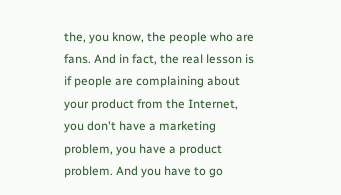the, you know, the people who are fans. And in fact, the real lesson is if people are complaining about your product from the Internet, you don't have a marketing problem, you have a product problem. And you have to go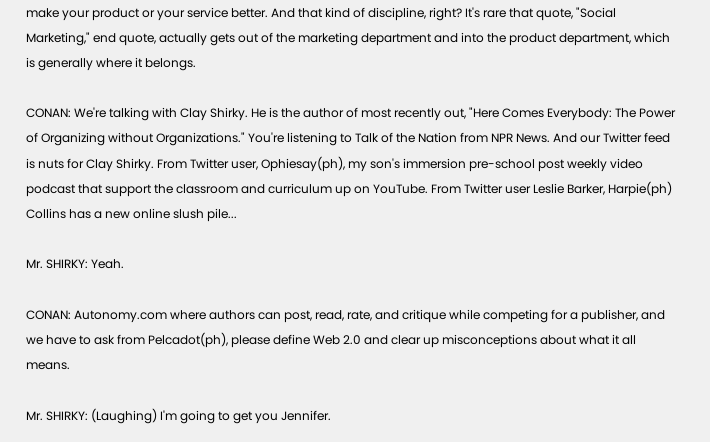make your product or your service better. And that kind of discipline, right? It's rare that quote, "Social Marketing," end quote, actually gets out of the marketing department and into the product department, which is generally where it belongs.

CONAN: We're talking with Clay Shirky. He is the author of most recently out, "Here Comes Everybody: The Power of Organizing without Organizations." You're listening to Talk of the Nation from NPR News. And our Twitter feed is nuts for Clay Shirky. From Twitter user, Ophiesay(ph), my son's immersion pre-school post weekly video podcast that support the classroom and curriculum up on YouTube. From Twitter user Leslie Barker, Harpie(ph) Collins has a new online slush pile...

Mr. SHIRKY: Yeah.

CONAN: Autonomy.com where authors can post, read, rate, and critique while competing for a publisher, and we have to ask from Pelcadot(ph), please define Web 2.0 and clear up misconceptions about what it all means.

Mr. SHIRKY: (Laughing) I'm going to get you Jennifer.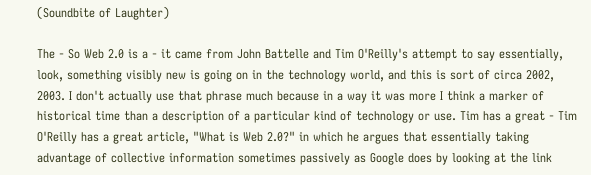(Soundbite of Laughter)

The - So Web 2.0 is a - it came from John Battelle and Tim O'Reilly's attempt to say essentially, look, something visibly new is going on in the technology world, and this is sort of circa 2002, 2003. I don't actually use that phrase much because in a way it was more I think a marker of historical time than a description of a particular kind of technology or use. Tim has a great - Tim O'Reilly has a great article, "What is Web 2.0?" in which he argues that essentially taking advantage of collective information sometimes passively as Google does by looking at the link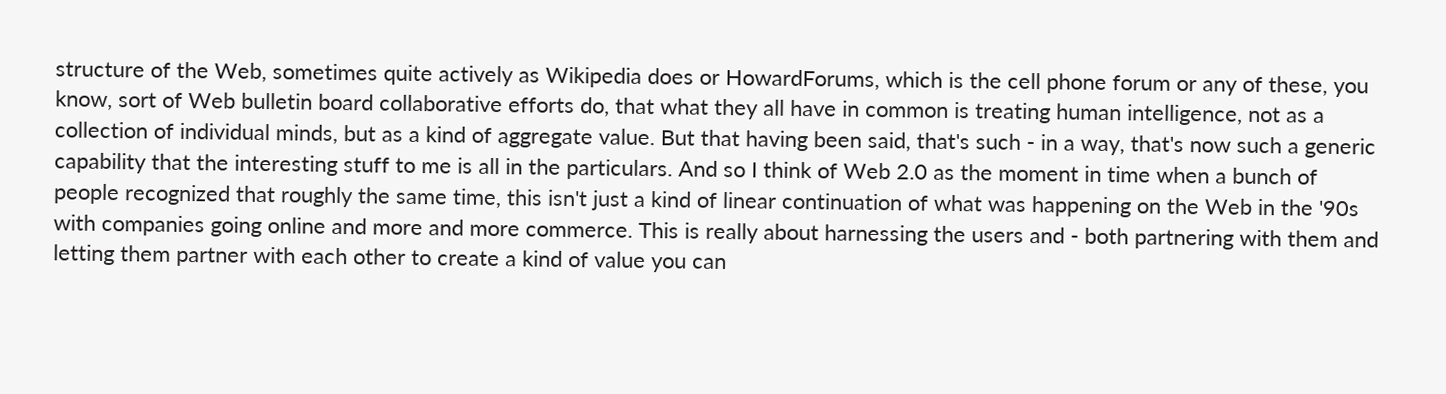structure of the Web, sometimes quite actively as Wikipedia does or HowardForums, which is the cell phone forum or any of these, you know, sort of Web bulletin board collaborative efforts do, that what they all have in common is treating human intelligence, not as a collection of individual minds, but as a kind of aggregate value. But that having been said, that's such - in a way, that's now such a generic capability that the interesting stuff to me is all in the particulars. And so I think of Web 2.0 as the moment in time when a bunch of people recognized that roughly the same time, this isn't just a kind of linear continuation of what was happening on the Web in the '90s with companies going online and more and more commerce. This is really about harnessing the users and - both partnering with them and letting them partner with each other to create a kind of value you can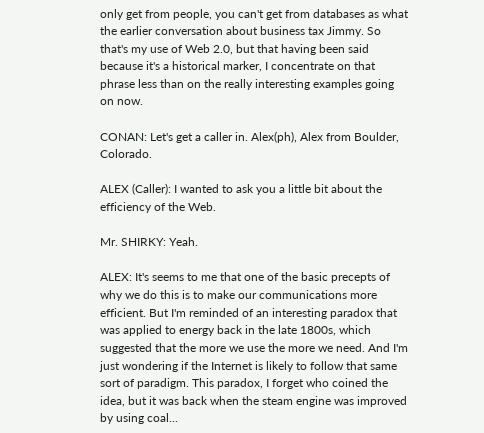only get from people, you can't get from databases as what the earlier conversation about business tax Jimmy. So that's my use of Web 2.0, but that having been said because it's a historical marker, I concentrate on that phrase less than on the really interesting examples going on now.

CONAN: Let's get a caller in. Alex(ph), Alex from Boulder, Colorado.

ALEX (Caller): I wanted to ask you a little bit about the efficiency of the Web.

Mr. SHIRKY: Yeah.

ALEX: It's seems to me that one of the basic precepts of why we do this is to make our communications more efficient. But I'm reminded of an interesting paradox that was applied to energy back in the late 1800s, which suggested that the more we use the more we need. And I'm just wondering if the Internet is likely to follow that same sort of paradigm. This paradox, I forget who coined the idea, but it was back when the steam engine was improved by using coal...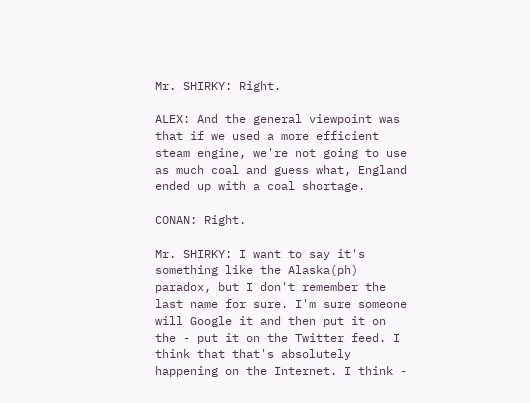Mr. SHIRKY: Right.

ALEX: And the general viewpoint was that if we used a more efficient steam engine, we're not going to use as much coal and guess what, England ended up with a coal shortage.

CONAN: Right.

Mr. SHIRKY: I want to say it's something like the Alaska(ph) paradox, but I don't remember the last name for sure. I'm sure someone will Google it and then put it on the - put it on the Twitter feed. I think that that's absolutely happening on the Internet. I think -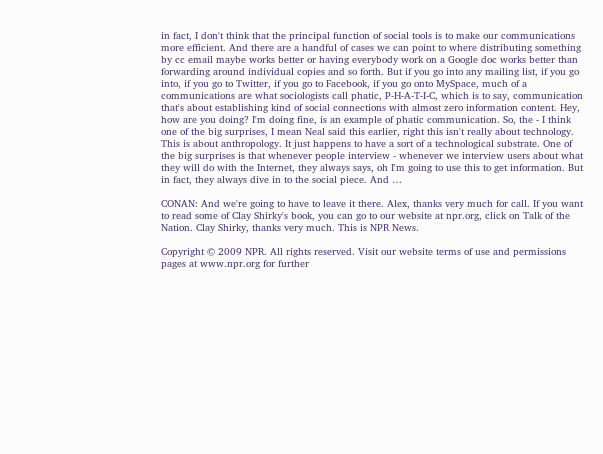in fact, I don't think that the principal function of social tools is to make our communications more efficient. And there are a handful of cases we can point to where distributing something by cc email maybe works better or having everybody work on a Google doc works better than forwarding around individual copies and so forth. But if you go into any mailing list, if you go into, if you go to Twitter, if you go to Facebook, if you go onto MySpace, much of a communications are what sociologists call phatic, P-H-A-T-I-C, which is to say, communication that's about establishing kind of social connections with almost zero information content. Hey, how are you doing? I'm doing fine, is an example of phatic communication. So, the - I think one of the big surprises, I mean Neal said this earlier, right this isn't really about technology. This is about anthropology. It just happens to have a sort of a technological substrate. One of the big surprises is that whenever people interview - whenever we interview users about what they will do with the Internet, they always says, oh I'm going to use this to get information. But in fact, they always dive in to the social piece. And …

CONAN: And we're going to have to leave it there. Alex, thanks very much for call. If you want to read some of Clay Shirky's book, you can go to our website at npr.org, click on Talk of the Nation. Clay Shirky, thanks very much. This is NPR News.

Copyright © 2009 NPR. All rights reserved. Visit our website terms of use and permissions pages at www.npr.org for further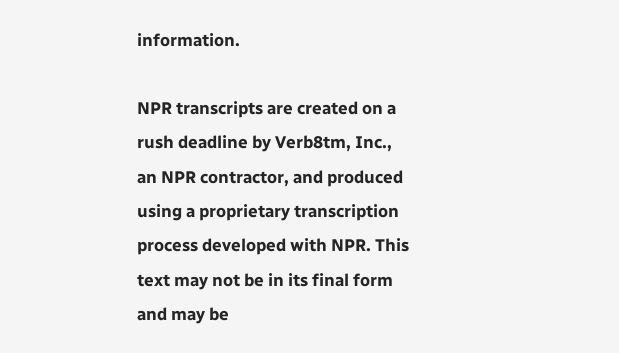information.

NPR transcripts are created on a rush deadline by Verb8tm, Inc., an NPR contractor, and produced using a proprietary transcription process developed with NPR. This text may not be in its final form and may be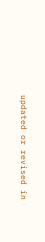updated or revised in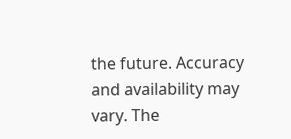the future. Accuracy and availability may vary. The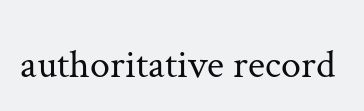authoritative record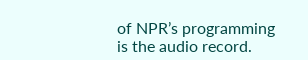of NPR’s programming is the audio record.